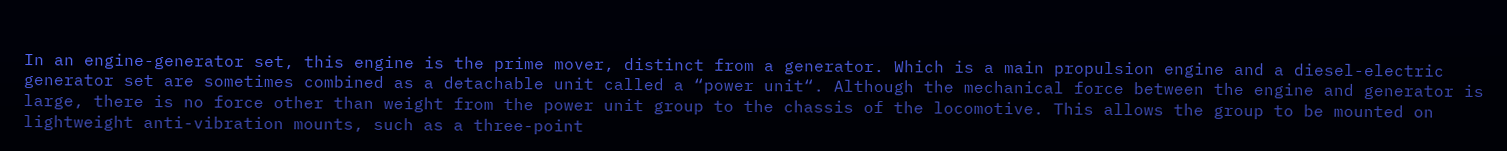In an engine-generator set, this engine is the prime mover, distinct from a generator. Which is a main propulsion engine and a diesel-electric generator set are sometimes combined as a detachable unit called a “power unit“. Although the mechanical force between the engine and generator is large, there is no force other than weight from the power unit group to the chassis of the locomotive. This allows the group to be mounted on lightweight anti-vibration mounts, such as a three-point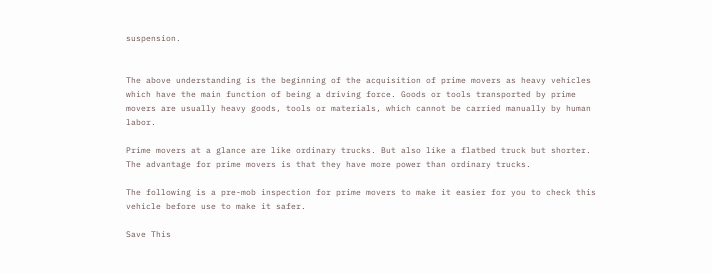suspension.


The above understanding is the beginning of the acquisition of prime movers as heavy vehicles which have the main function of being a driving force. Goods or tools transported by prime movers are usually heavy goods, tools or materials, which cannot be carried manually by human labor.

Prime movers at a glance are like ordinary trucks. But also like a flatbed truck but shorter. The advantage for prime movers is that they have more power than ordinary trucks.

The following is a pre-mob inspection for prime movers to make it easier for you to check this vehicle before use to make it safer.

Save This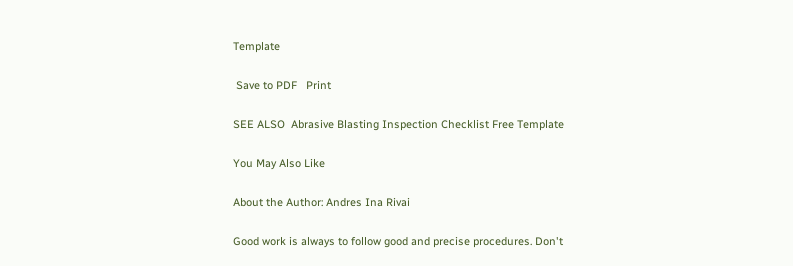Template

 Save to PDF   Print

SEE ALSO  Abrasive Blasting Inspection Checklist Free Template

You May Also Like

About the Author: Andres Ina Rivai

Good work is always to follow good and precise procedures. Don't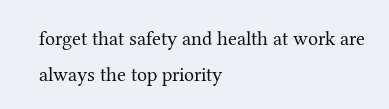forget that safety and health at work are always the top priority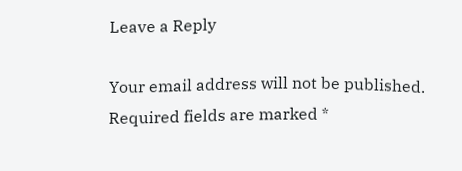Leave a Reply

Your email address will not be published. Required fields are marked *